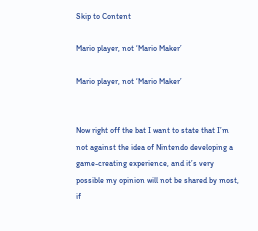Skip to Content

Mario player, not ‘Mario Maker’

Mario player, not ‘Mario Maker’


Now right off the bat I want to state that I’m not against the idea of Nintendo developing a game-creating experience, and it’s very possible my opinion will not be shared by most, if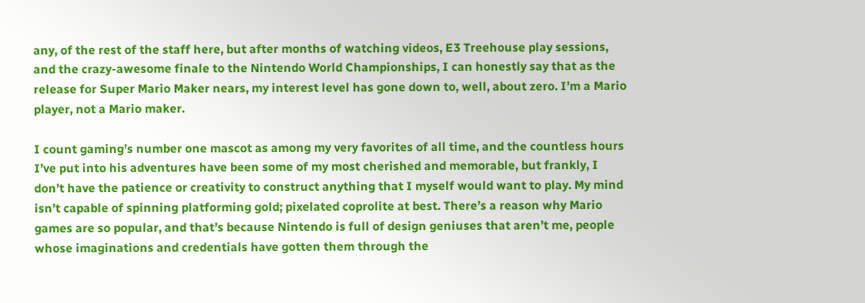any, of the rest of the staff here, but after months of watching videos, E3 Treehouse play sessions, and the crazy-awesome finale to the Nintendo World Championships, I can honestly say that as the release for Super Mario Maker nears, my interest level has gone down to, well, about zero. I’m a Mario player, not a Mario maker.

I count gaming’s number one mascot as among my very favorites of all time, and the countless hours I’ve put into his adventures have been some of my most cherished and memorable, but frankly, I don’t have the patience or creativity to construct anything that I myself would want to play. My mind isn’t capable of spinning platforming gold; pixelated coprolite at best. There’s a reason why Mario games are so popular, and that’s because Nintendo is full of design geniuses that aren’t me, people whose imaginations and credentials have gotten them through the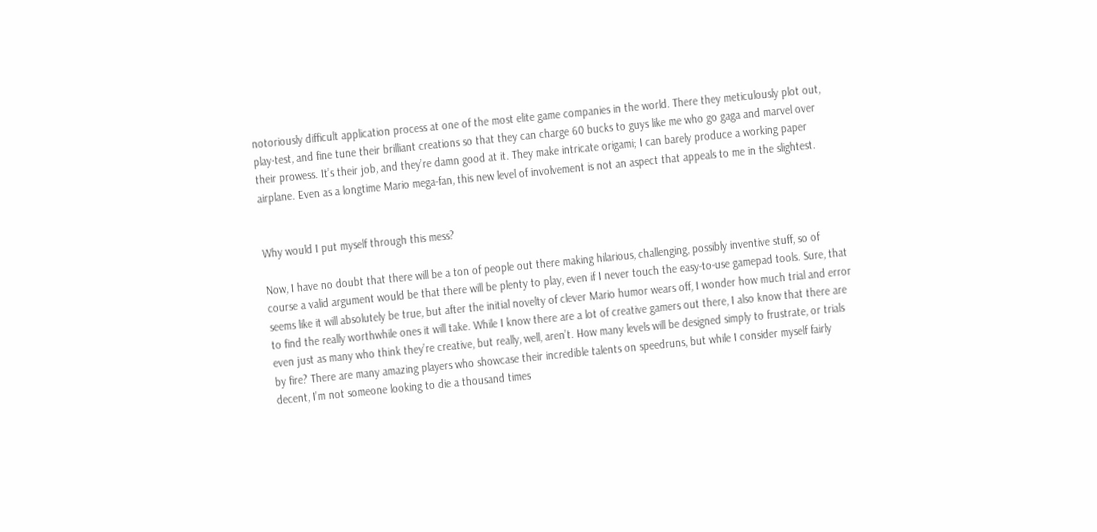notoriously difficult application process at one of the most elite game companies in the world. There they meticulously plot out, play-test, and fine tune their brilliant creations so that they can charge 60 bucks to guys like me who go gaga and marvel over their prowess. It’s their job, and they’re damn good at it. They make intricate origami; I can barely produce a working paper airplane. Even as a longtime Mario mega-fan, this new level of involvement is not an aspect that appeals to me in the slightest.


Why would I put myself through this mess?

Now, I have no doubt that there will be a ton of people out there making hilarious, challenging, possibly inventive stuff, so of course a valid argument would be that there will be plenty to play, even if I never touch the easy-to-use gamepad tools. Sure, that seems like it will absolutely be true, but after the initial novelty of clever Mario humor wears off, I wonder how much trial and error to find the really worthwhile ones it will take. While I know there are a lot of creative gamers out there, I also know that there are even just as many who think they’re creative, but really, well, aren’t. How many levels will be designed simply to frustrate, or trials by fire? There are many amazing players who showcase their incredible talents on speedruns, but while I consider myself fairly decent, I’m not someone looking to die a thousand times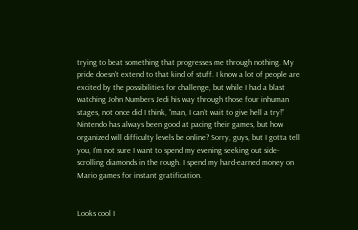trying to beat something that progresses me through nothing. My pride doesn’t extend to that kind of stuff. I know a lot of people are excited by the possibilities for challenge, but while I had a blast watching John Numbers Jedi his way through those four inhuman stages, not once did I think, “man, I can’t wait to give hell a try!” Nintendo has always been good at pacing their games, but how organized will difficulty levels be online? Sorry, guys, but I gotta tell you, I’m not sure I want to spend my evening seeking out side-scrolling diamonds in the rough. I spend my hard-earned money on Mario games for instant gratification.


Looks cool I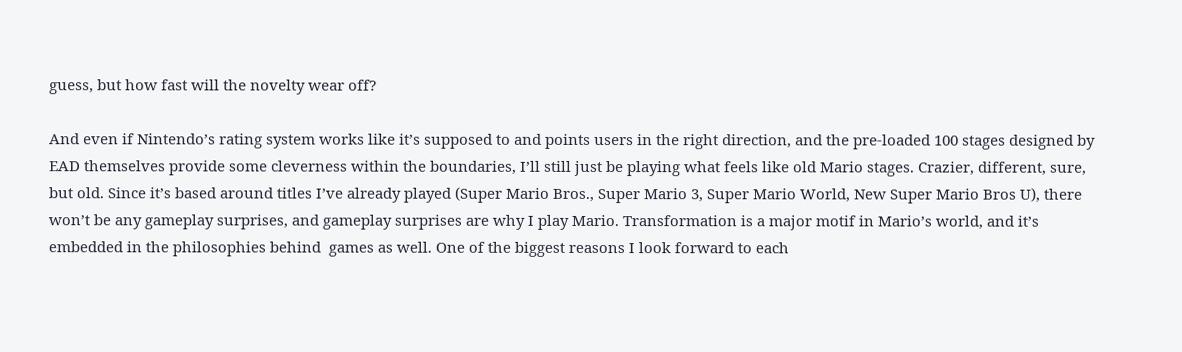guess, but how fast will the novelty wear off?

And even if Nintendo’s rating system works like it’s supposed to and points users in the right direction, and the pre-loaded 100 stages designed by EAD themselves provide some cleverness within the boundaries, I’ll still just be playing what feels like old Mario stages. Crazier, different, sure, but old. Since it’s based around titles I’ve already played (Super Mario Bros., Super Mario 3, Super Mario World, New Super Mario Bros U), there won’t be any gameplay surprises, and gameplay surprises are why I play Mario. Transformation is a major motif in Mario’s world, and it’s embedded in the philosophies behind  games as well. One of the biggest reasons I look forward to each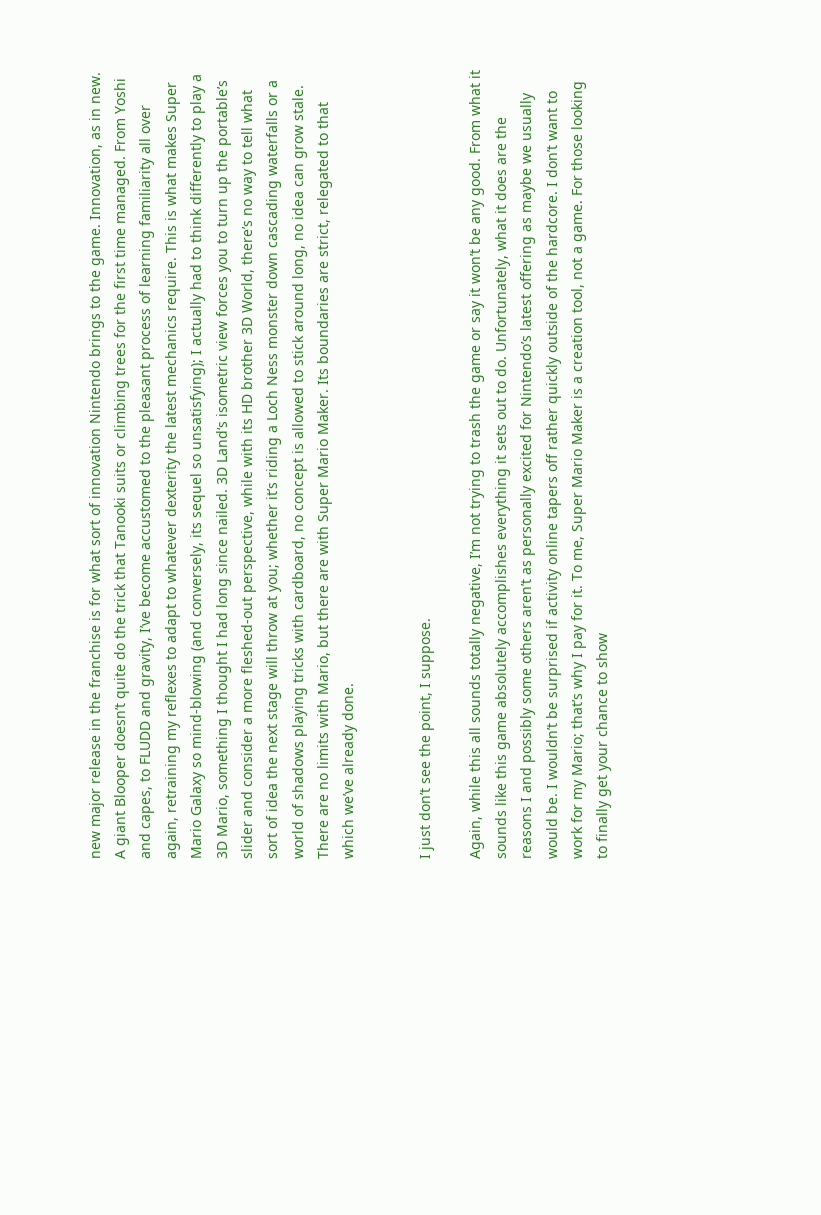new major release in the franchise is for what sort of innovation Nintendo brings to the game. Innovation, as in new. A giant Blooper doesn’t quite do the trick that Tanooki suits or climbing trees for the first time managed. From Yoshi and capes, to FLUDD and gravity, I’ve become accustomed to the pleasant process of learning familiarity all over again, retraining my reflexes to adapt to whatever dexterity the latest mechanics require. This is what makes Super Mario Galaxy so mind-blowing (and conversely, its sequel so unsatisfying); I actually had to think differently to play a 3D Mario, something I thought I had long since nailed. 3D Land‘s isometric view forces you to turn up the portable’s slider and consider a more fleshed-out perspective, while with its HD brother 3D World, there’s no way to tell what sort of idea the next stage will throw at you; whether it’s riding a Loch Ness monster down cascading waterfalls or a world of shadows playing tricks with cardboard, no concept is allowed to stick around long, no idea can grow stale. There are no limits with Mario, but there are with Super Mario Maker. Its boundaries are strict, relegated to that which we’ve already done.


I just don’t see the point, I suppose.

Again, while this all sounds totally negative, I’m not trying to trash the game or say it won’t be any good. From what it sounds like this game absolutely accomplishes everything it sets out to do. Unfortunately, what it does are the reasons I and possibly some others aren’t as personally excited for Nintendo’s latest offering as maybe we usually would be. I wouldn’t be surprised if activity online tapers off rather quickly outside of the hardcore. I don’t want to work for my Mario; that’s why I pay for it. To me, Super Mario Maker is a creation tool, not a game. For those looking to finally get your chance to show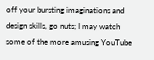off your bursting imaginations and design skills, go nuts; I may watch some of the more amusing YouTube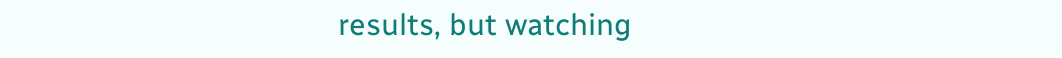results, but watching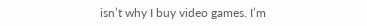isn’t why I buy video games. I’m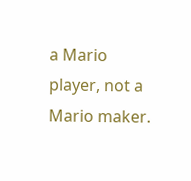a Mario player, not a Mario maker.